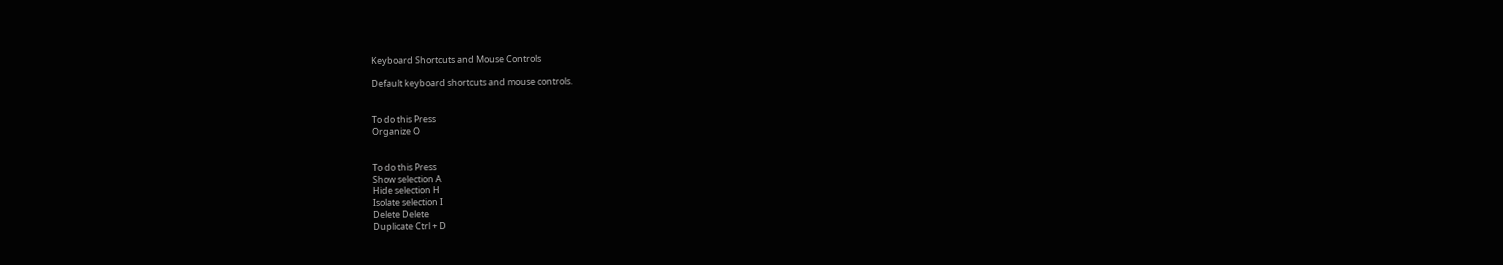Keyboard Shortcuts and Mouse Controls

Default keyboard shortcuts and mouse controls.


To do this Press
Organize O


To do this Press
Show selection A
Hide selection H
Isolate selection I
Delete Delete
Duplicate Ctrl + D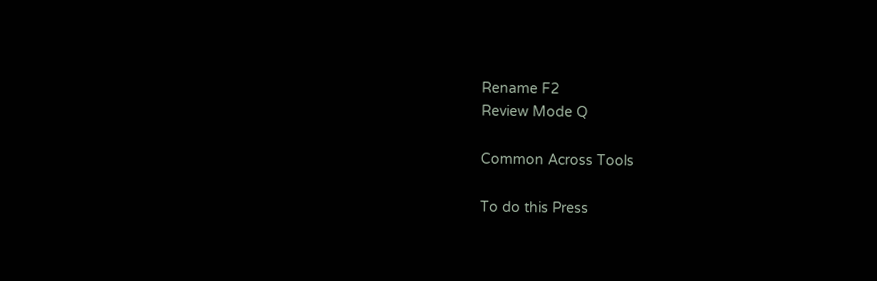Rename F2
Review Mode Q

Common Across Tools

To do this Press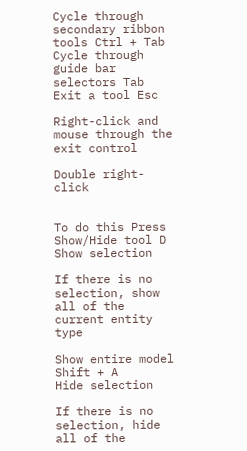Cycle through secondary ribbon tools Ctrl + Tab
Cycle through guide bar selectors Tab
Exit a tool Esc

Right-click and mouse through the exit control

Double right-click


To do this Press
Show/Hide tool D
Show selection

If there is no selection, show all of the current entity type

Show entire model Shift + A
Hide selection

If there is no selection, hide all of the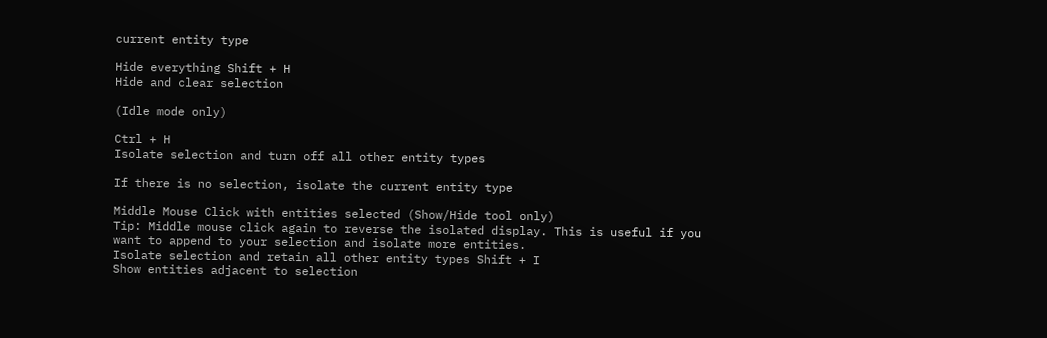current entity type

Hide everything Shift + H
Hide and clear selection

(Idle mode only)

Ctrl + H
Isolate selection and turn off all other entity types

If there is no selection, isolate the current entity type

Middle Mouse Click with entities selected (Show/Hide tool only)
Tip: Middle mouse click again to reverse the isolated display. This is useful if you want to append to your selection and isolate more entities.
Isolate selection and retain all other entity types Shift + I
Show entities adjacent to selection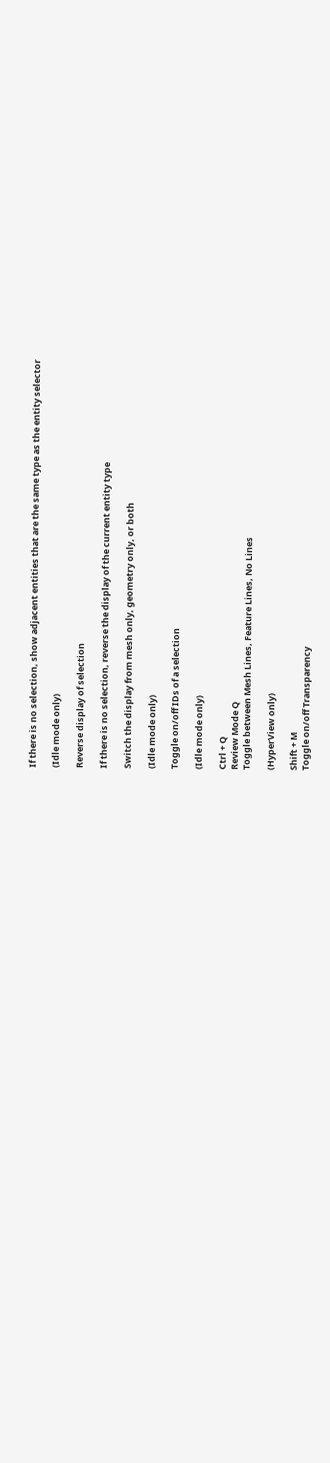If there is no selection, show adjacent entities that are the same type as the entity selector

(Idle mode only)

Reverse display of selection

If there is no selection, reverse the display of the current entity type

Switch the display from mesh only, geometry only, or both

(Idle mode only)

Toggle on/off IDs of a selection

(Idle mode only)

Ctrl + Q
Review Mode Q
Toggle between Mesh Lines, Feature Lines, No Lines

(HyperView only)

Shift + M
Toggle on/off Transparency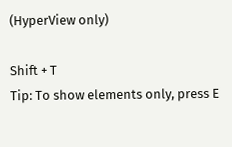(HyperView only)

Shift + T
Tip: To show elements only, press E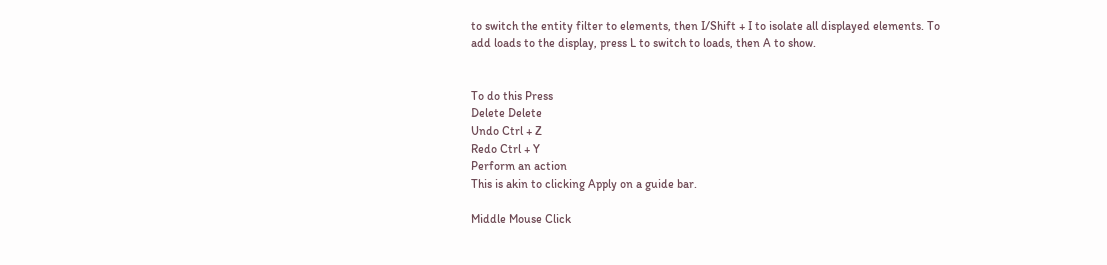to switch the entity filter to elements, then I/Shift + I to isolate all displayed elements. To add loads to the display, press L to switch to loads, then A to show.


To do this Press
Delete Delete
Undo Ctrl + Z
Redo Ctrl + Y
Perform an action
This is akin to clicking Apply on a guide bar.

Middle Mouse Click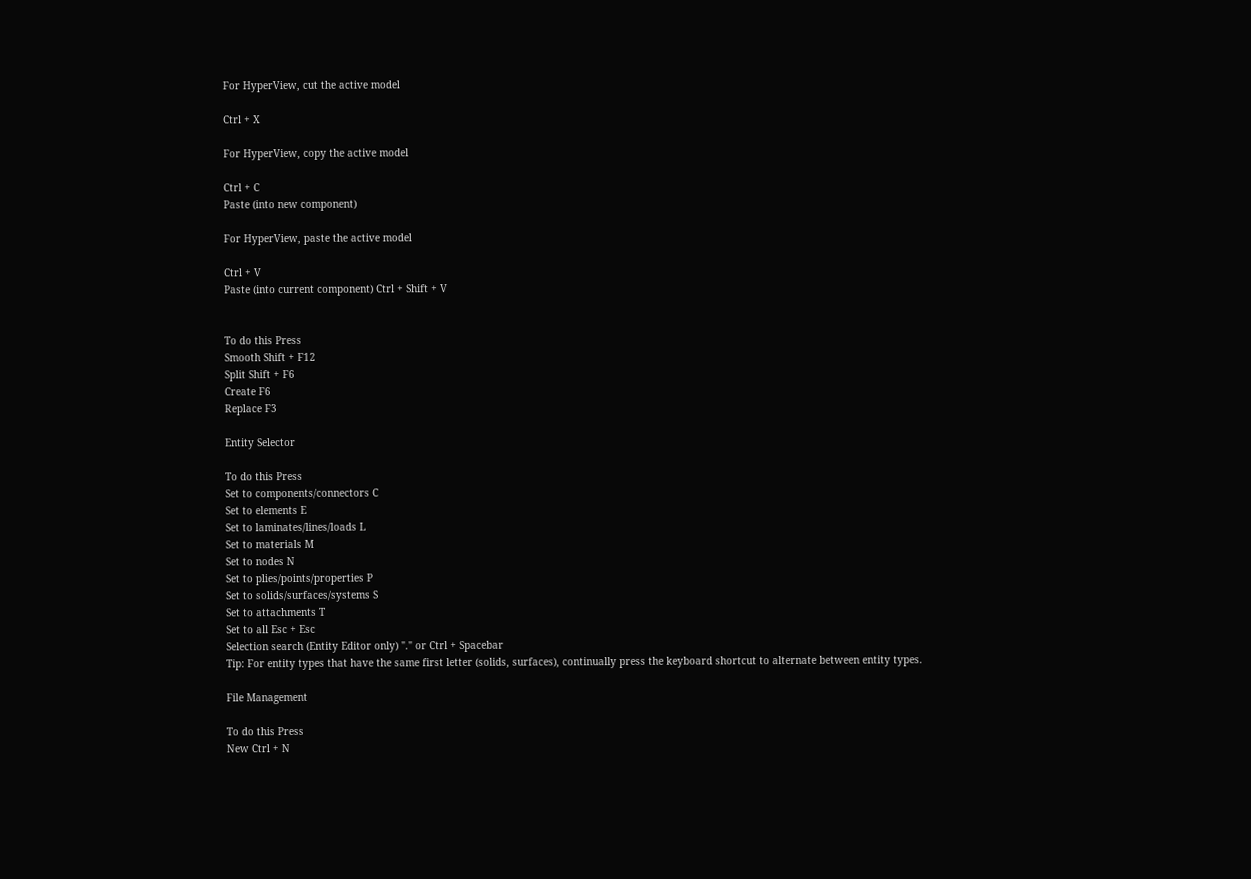For HyperView, cut the active model

Ctrl + X

For HyperView, copy the active model

Ctrl + C
Paste (into new component)

For HyperView, paste the active model

Ctrl + V
Paste (into current component) Ctrl + Shift + V


To do this Press
Smooth Shift + F12
Split Shift + F6
Create F6
Replace F3

Entity Selector

To do this Press
Set to components/connectors C
Set to elements E
Set to laminates/lines/loads L
Set to materials M
Set to nodes N
Set to plies/points/properties P
Set to solids/surfaces/systems S
Set to attachments T
Set to all Esc + Esc
Selection search (Entity Editor only) "." or Ctrl + Spacebar
Tip: For entity types that have the same first letter (solids, surfaces), continually press the keyboard shortcut to alternate between entity types.

File Management

To do this Press
New Ctrl + N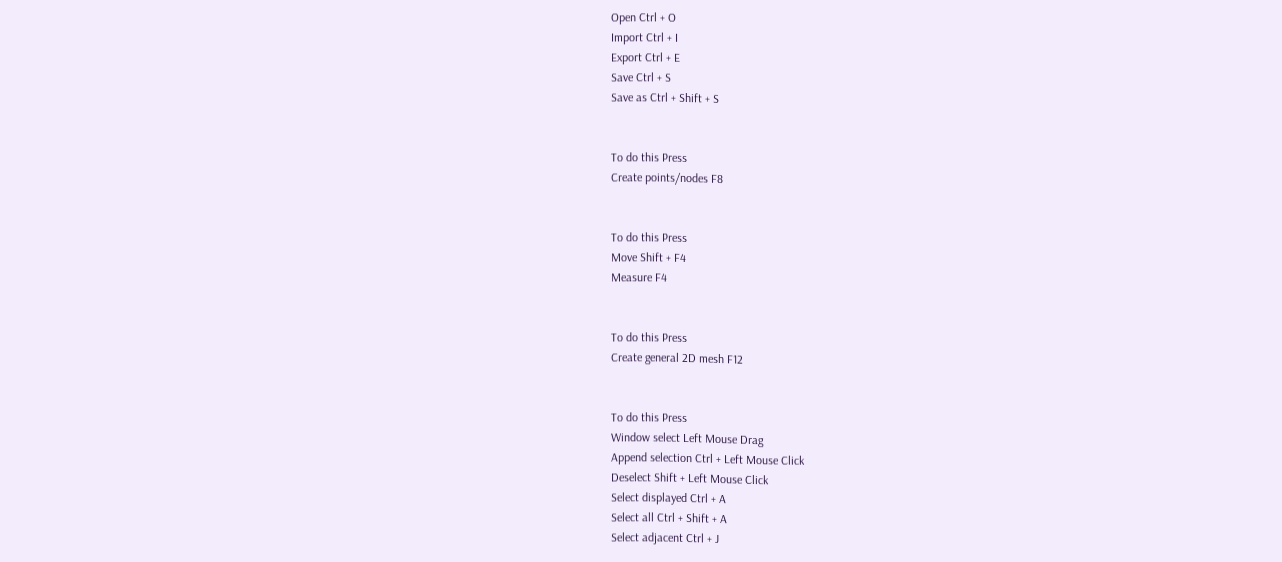Open Ctrl + O
Import Ctrl + I
Export Ctrl + E
Save Ctrl + S
Save as Ctrl + Shift + S


To do this Press
Create points/nodes F8


To do this Press
Move Shift + F4
Measure F4


To do this Press
Create general 2D mesh F12


To do this Press
Window select Left Mouse Drag
Append selection Ctrl + Left Mouse Click
Deselect Shift + Left Mouse Click
Select displayed Ctrl + A
Select all Ctrl + Shift + A
Select adjacent Ctrl + J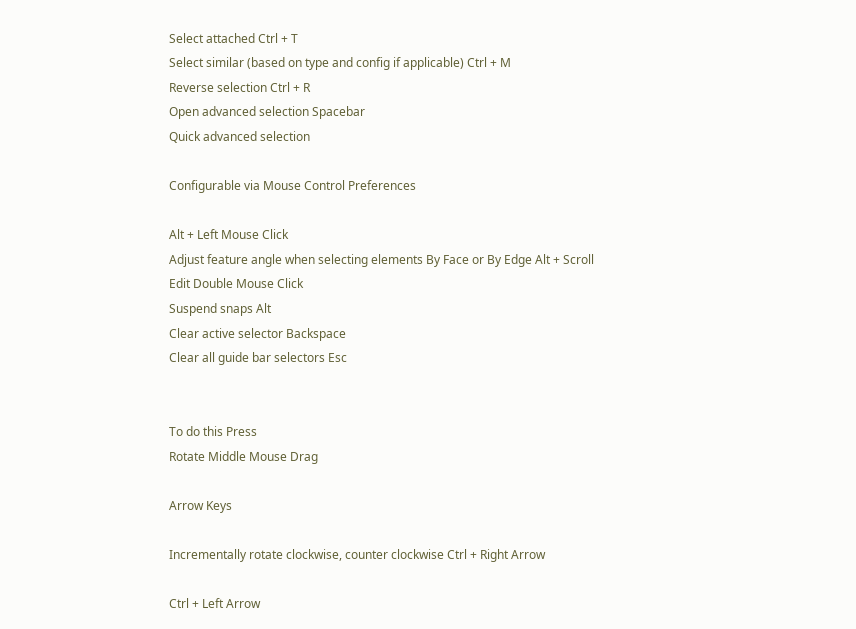Select attached Ctrl + T
Select similar (based on type and config if applicable) Ctrl + M
Reverse selection Ctrl + R
Open advanced selection Spacebar
Quick advanced selection

Configurable via Mouse Control Preferences

Alt + Left Mouse Click
Adjust feature angle when selecting elements By Face or By Edge Alt + Scroll
Edit Double Mouse Click
Suspend snaps Alt
Clear active selector Backspace
Clear all guide bar selectors Esc


To do this Press
Rotate Middle Mouse Drag

Arrow Keys

Incrementally rotate clockwise, counter clockwise Ctrl + Right Arrow

Ctrl + Left Arrow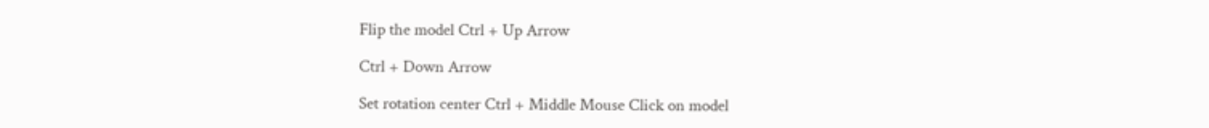Flip the model Ctrl + Up Arrow

Ctrl + Down Arrow

Set rotation center Ctrl + Middle Mouse Click on model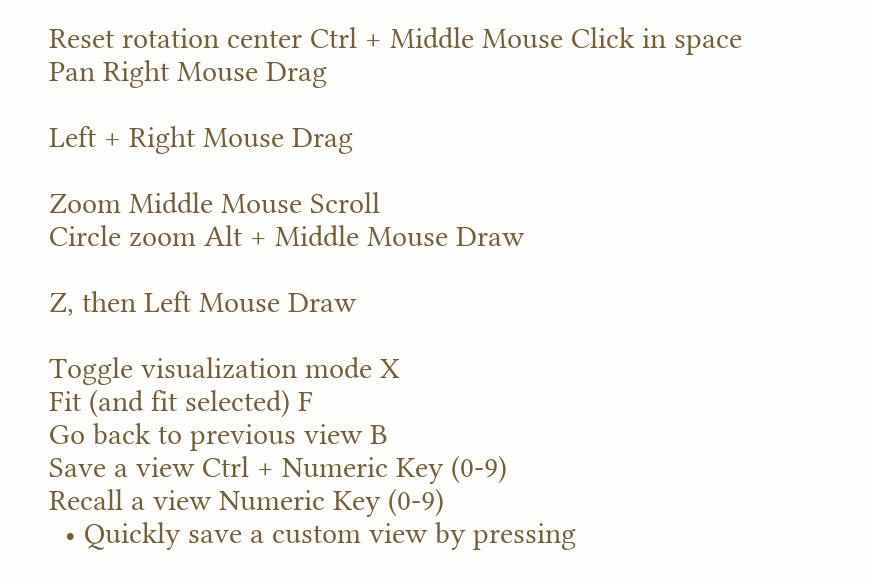Reset rotation center Ctrl + Middle Mouse Click in space
Pan Right Mouse Drag

Left + Right Mouse Drag

Zoom Middle Mouse Scroll
Circle zoom Alt + Middle Mouse Draw

Z, then Left Mouse Draw

Toggle visualization mode X
Fit (and fit selected) F
Go back to previous view B
Save a view Ctrl + Numeric Key (0-9)
Recall a view Numeric Key (0-9)
  • Quickly save a custom view by pressing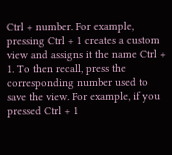Ctrl + number. For example, pressing Ctrl + 1 creates a custom view and assigns it the name Ctrl + 1. To then recall, press the corresponding number used to save the view. For example, if you pressed Ctrl + 1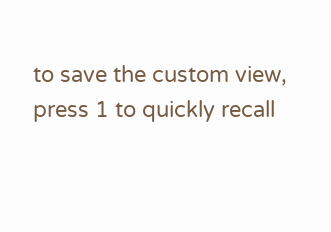to save the custom view, press 1 to quickly recall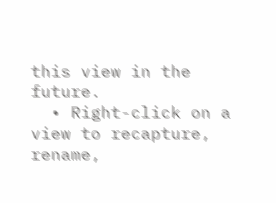this view in the future.
  • Right-click on a view to recapture, rename,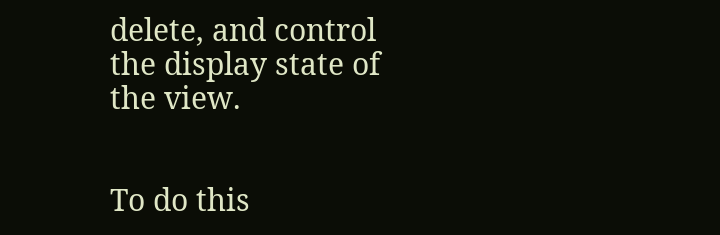delete, and control the display state of the view.


To do this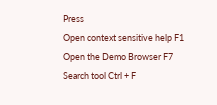Press
Open context sensitive help F1
Open the Demo Browser F7
Search tool Ctrl + F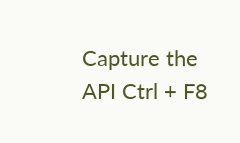Capture the API Ctrl + F8